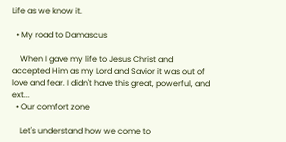Life as we know it.

  • My road to Damascus

    When I gave my life to Jesus Christ and accepted Him as my Lord and Savior it was out of love and fear. I didn't have this great, powerful, and ext...
  • Our comfort zone

    Let's understand how we come to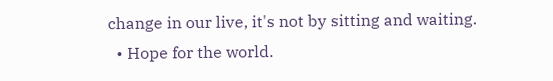change in our live, it's not by sitting and waiting.
  • Hope for the world.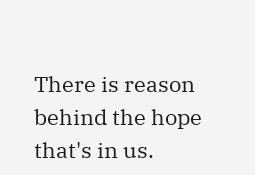There is reason behind the hope that's in us.